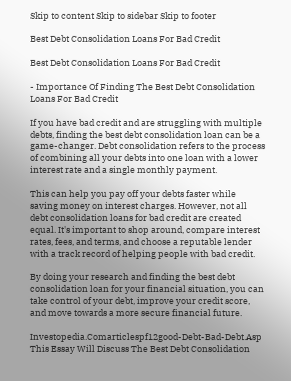Skip to content Skip to sidebar Skip to footer

Best Debt Consolidation Loans For Bad Credit

Best Debt Consolidation Loans For Bad Credit

- Importance Of Finding The Best Debt Consolidation Loans For Bad Credit

If you have bad credit and are struggling with multiple debts, finding the best debt consolidation loan can be a game-changer. Debt consolidation refers to the process of combining all your debts into one loan with a lower interest rate and a single monthly payment.

This can help you pay off your debts faster while saving money on interest charges. However, not all debt consolidation loans for bad credit are created equal. It's important to shop around, compare interest rates, fees, and terms, and choose a reputable lender with a track record of helping people with bad credit.

By doing your research and finding the best debt consolidation loan for your financial situation, you can take control of your debt, improve your credit score, and move towards a more secure financial future.

Investopedia.Comarticlespf12good-Debt-Bad-Debt.Asp This Essay Will Discuss The Best Debt Consolidation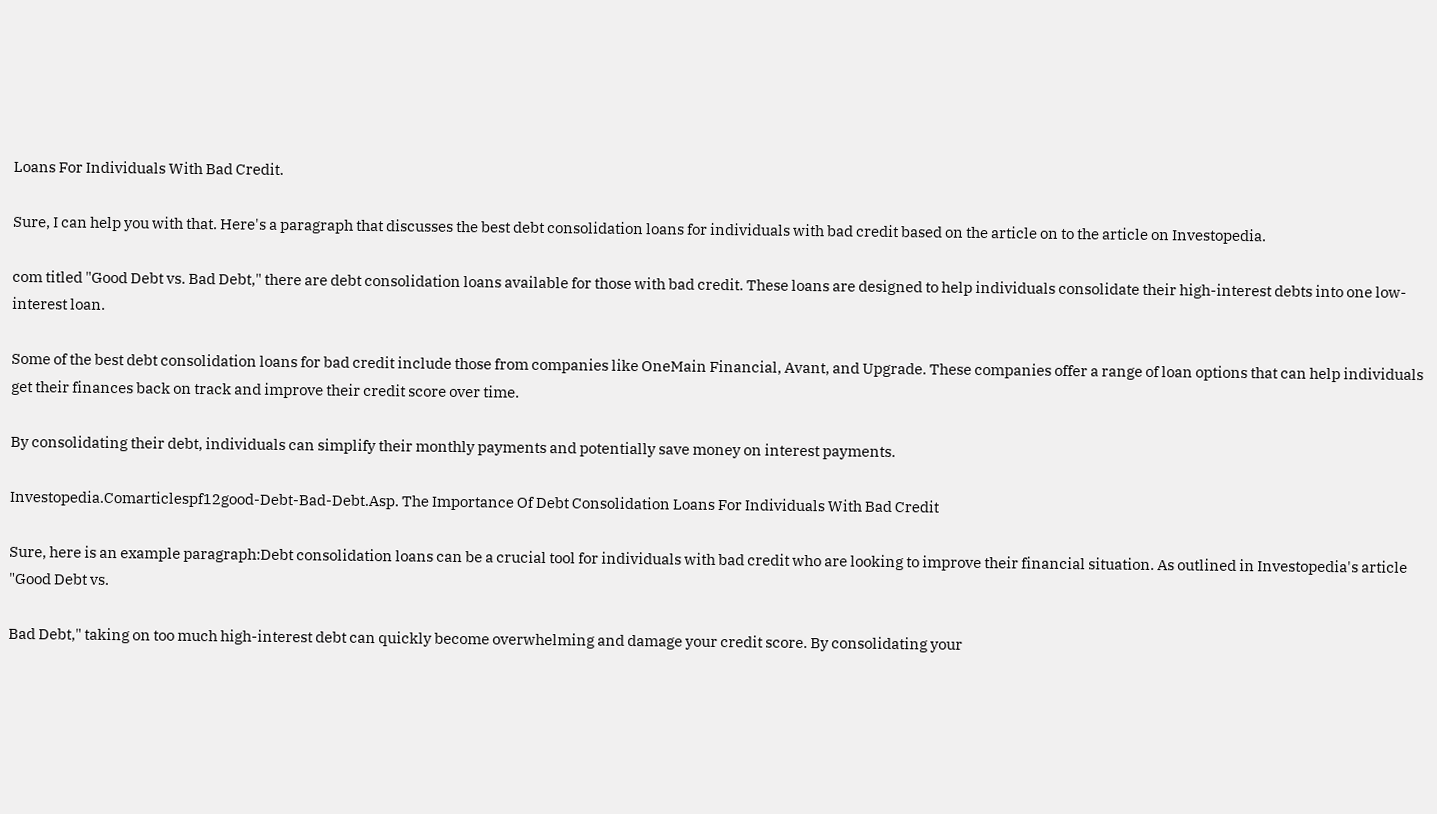Loans For Individuals With Bad Credit.

Sure, I can help you with that. Here's a paragraph that discusses the best debt consolidation loans for individuals with bad credit based on the article on to the article on Investopedia.

com titled "Good Debt vs. Bad Debt," there are debt consolidation loans available for those with bad credit. These loans are designed to help individuals consolidate their high-interest debts into one low-interest loan.

Some of the best debt consolidation loans for bad credit include those from companies like OneMain Financial, Avant, and Upgrade. These companies offer a range of loan options that can help individuals get their finances back on track and improve their credit score over time.

By consolidating their debt, individuals can simplify their monthly payments and potentially save money on interest payments.

Investopedia.Comarticlespf12good-Debt-Bad-Debt.Asp. The Importance Of Debt Consolidation Loans For Individuals With Bad Credit

Sure, here is an example paragraph:Debt consolidation loans can be a crucial tool for individuals with bad credit who are looking to improve their financial situation. As outlined in Investopedia's article "Good Debt vs.

Bad Debt," taking on too much high-interest debt can quickly become overwhelming and damage your credit score. By consolidating your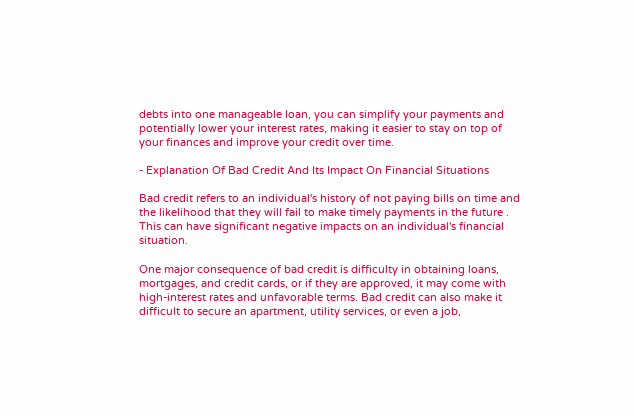debts into one manageable loan, you can simplify your payments and potentially lower your interest rates, making it easier to stay on top of your finances and improve your credit over time.

- Explanation Of Bad Credit And Its Impact On Financial Situations

Bad credit refers to an individual's history of not paying bills on time and the likelihood that they will fail to make timely payments in the future . This can have significant negative impacts on an individual's financial situation.

One major consequence of bad credit is difficulty in obtaining loans, mortgages, and credit cards, or if they are approved, it may come with high-interest rates and unfavorable terms. Bad credit can also make it difficult to secure an apartment, utility services, or even a job,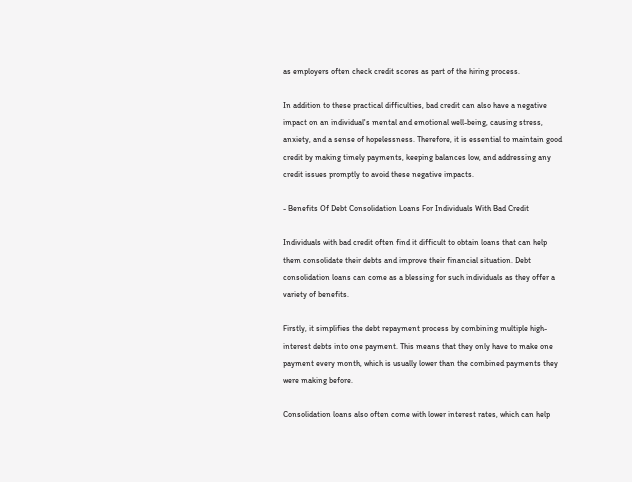as employers often check credit scores as part of the hiring process.

In addition to these practical difficulties, bad credit can also have a negative impact on an individual's mental and emotional well-being, causing stress, anxiety, and a sense of hopelessness. Therefore, it is essential to maintain good credit by making timely payments, keeping balances low, and addressing any credit issues promptly to avoid these negative impacts.

- Benefits Of Debt Consolidation Loans For Individuals With Bad Credit

Individuals with bad credit often find it difficult to obtain loans that can help them consolidate their debts and improve their financial situation. Debt consolidation loans can come as a blessing for such individuals as they offer a variety of benefits.

Firstly, it simplifies the debt repayment process by combining multiple high-interest debts into one payment. This means that they only have to make one payment every month, which is usually lower than the combined payments they were making before.

Consolidation loans also often come with lower interest rates, which can help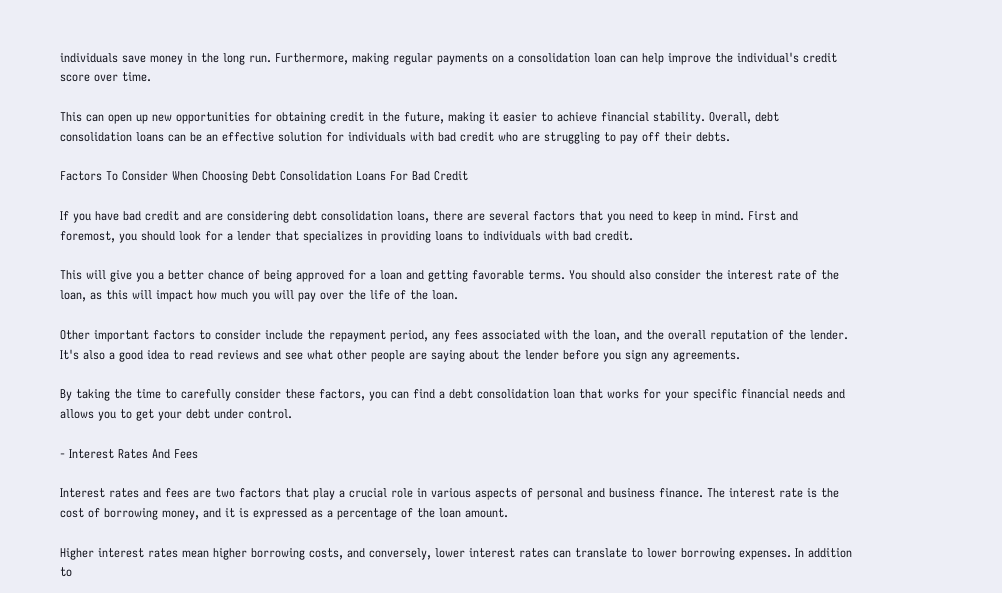individuals save money in the long run. Furthermore, making regular payments on a consolidation loan can help improve the individual's credit score over time.

This can open up new opportunities for obtaining credit in the future, making it easier to achieve financial stability. Overall, debt consolidation loans can be an effective solution for individuals with bad credit who are struggling to pay off their debts.

Factors To Consider When Choosing Debt Consolidation Loans For Bad Credit

If you have bad credit and are considering debt consolidation loans, there are several factors that you need to keep in mind. First and foremost, you should look for a lender that specializes in providing loans to individuals with bad credit.

This will give you a better chance of being approved for a loan and getting favorable terms. You should also consider the interest rate of the loan, as this will impact how much you will pay over the life of the loan.

Other important factors to consider include the repayment period, any fees associated with the loan, and the overall reputation of the lender. It's also a good idea to read reviews and see what other people are saying about the lender before you sign any agreements.

By taking the time to carefully consider these factors, you can find a debt consolidation loan that works for your specific financial needs and allows you to get your debt under control.

- Interest Rates And Fees

Interest rates and fees are two factors that play a crucial role in various aspects of personal and business finance. The interest rate is the cost of borrowing money, and it is expressed as a percentage of the loan amount.

Higher interest rates mean higher borrowing costs, and conversely, lower interest rates can translate to lower borrowing expenses. In addition to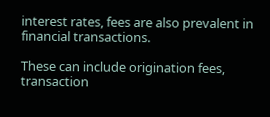interest rates, fees are also prevalent in financial transactions.

These can include origination fees, transaction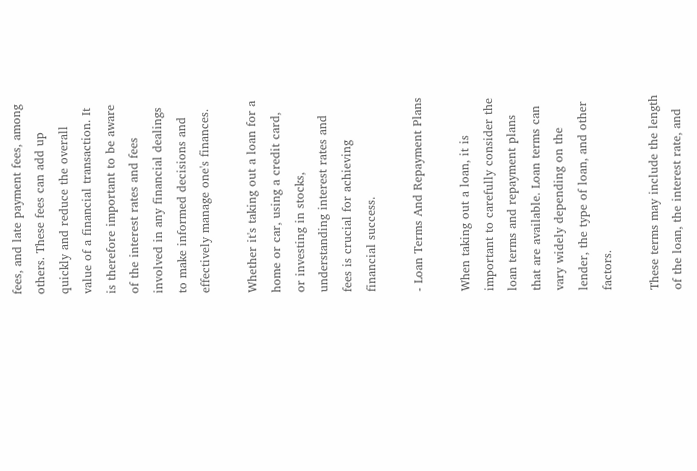fees, and late payment fees, among others. These fees can add up quickly and reduce the overall value of a financial transaction. It is therefore important to be aware of the interest rates and fees involved in any financial dealings to make informed decisions and effectively manage one's finances.

Whether it's taking out a loan for a home or car, using a credit card, or investing in stocks, understanding interest rates and fees is crucial for achieving financial success.

- Loan Terms And Repayment Plans

When taking out a loan, it is important to carefully consider the loan terms and repayment plans that are available. Loan terms can vary widely depending on the lender, the type of loan, and other factors.

These terms may include the length of the loan, the interest rate, and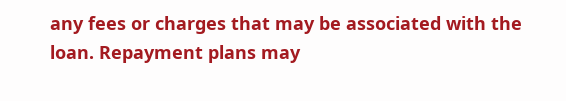any fees or charges that may be associated with the loan. Repayment plans may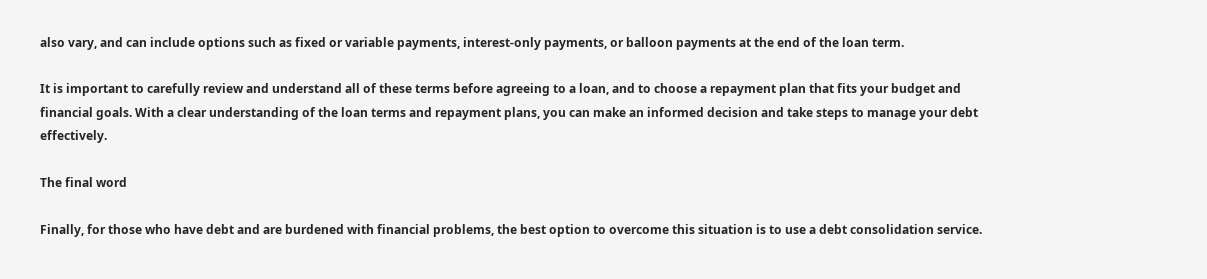also vary, and can include options such as fixed or variable payments, interest-only payments, or balloon payments at the end of the loan term.

It is important to carefully review and understand all of these terms before agreeing to a loan, and to choose a repayment plan that fits your budget and financial goals. With a clear understanding of the loan terms and repayment plans, you can make an informed decision and take steps to manage your debt effectively.

The final word

Finally, for those who have debt and are burdened with financial problems, the best option to overcome this situation is to use a debt consolidation service.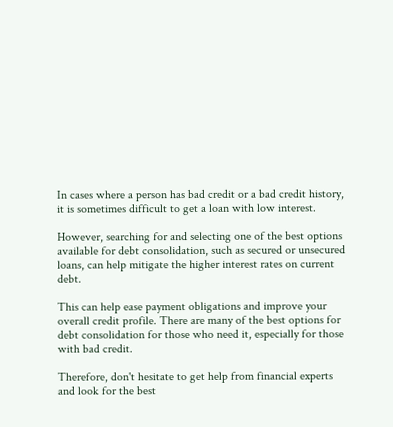In cases where a person has bad credit or a bad credit history, it is sometimes difficult to get a loan with low interest.

However, searching for and selecting one of the best options available for debt consolidation, such as secured or unsecured loans, can help mitigate the higher interest rates on current debt.

This can help ease payment obligations and improve your overall credit profile. There are many of the best options for debt consolidation for those who need it, especially for those with bad credit.

Therefore, don't hesitate to get help from financial experts and look for the best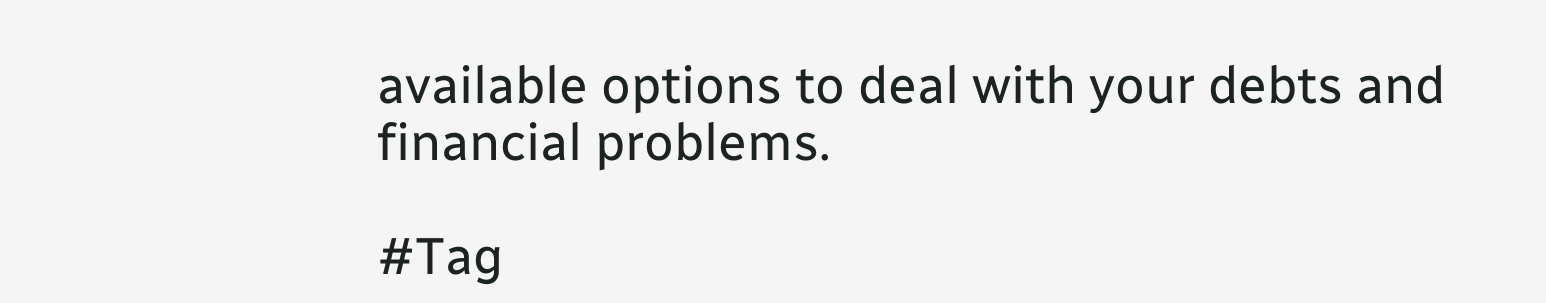available options to deal with your debts and financial problems.

#Tag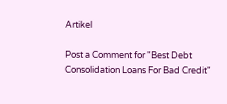Artikel

Post a Comment for "Best Debt Consolidation Loans For Bad Credit"